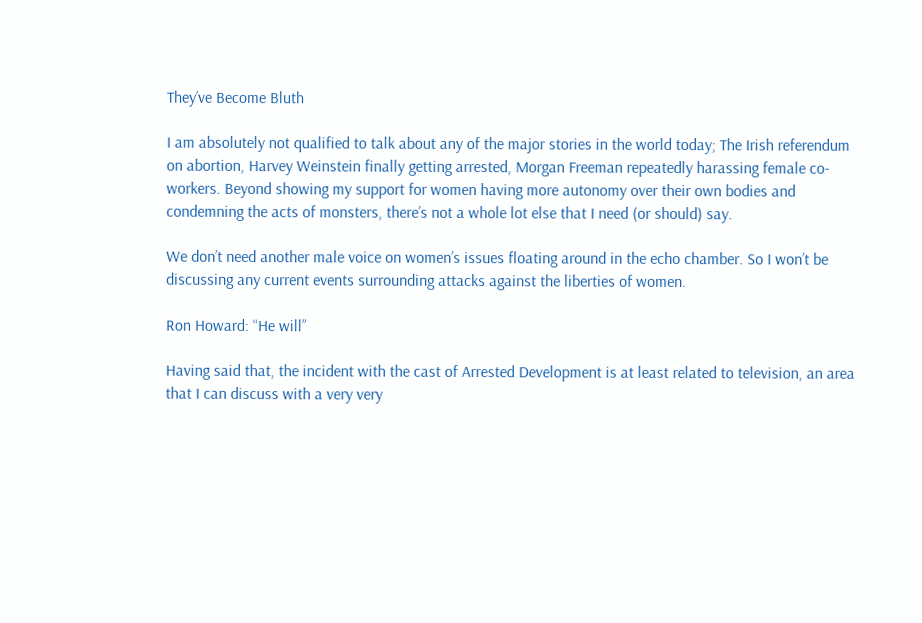They’ve Become Bluth

I am absolutely not qualified to talk about any of the major stories in the world today; The Irish referendum on abortion, Harvey Weinstein finally getting arrested, Morgan Freeman repeatedly harassing female co-workers. Beyond showing my support for women having more autonomy over their own bodies and condemning the acts of monsters, there’s not a whole lot else that I need (or should) say.

We don’t need another male voice on women’s issues floating around in the echo chamber. So I won’t be discussing any current events surrounding attacks against the liberties of women.

Ron Howard: “He will”

Having said that, the incident with the cast of Arrested Development is at least related to television, an area that I can discuss with a very very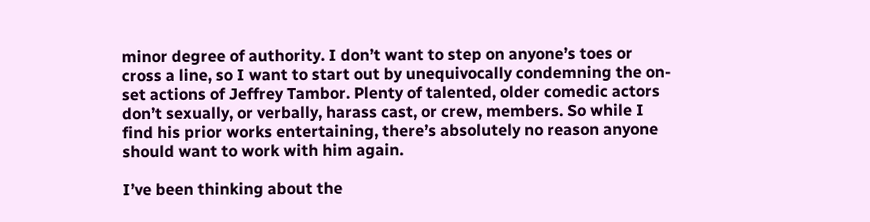minor degree of authority. I don’t want to step on anyone’s toes or cross a line, so I want to start out by unequivocally condemning the on-set actions of Jeffrey Tambor. Plenty of talented, older comedic actors don’t sexually, or verbally, harass cast, or crew, members. So while I find his prior works entertaining, there’s absolutely no reason anyone should want to work with him again.

I’ve been thinking about the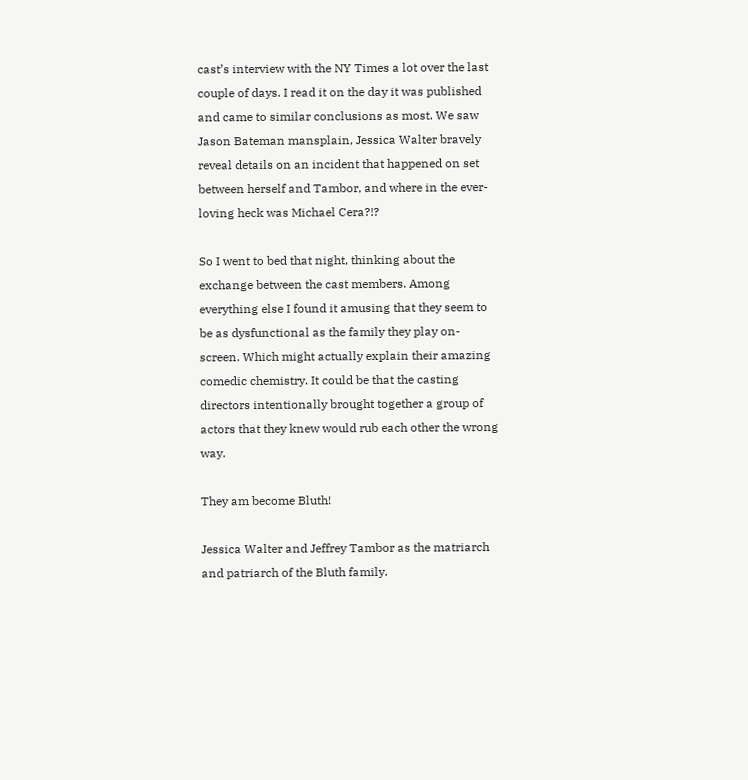cast’s interview with the NY Times a lot over the last couple of days. I read it on the day it was published and came to similar conclusions as most. We saw Jason Bateman mansplain, Jessica Walter bravely reveal details on an incident that happened on set between herself and Tambor, and where in the ever-loving heck was Michael Cera?!?

So I went to bed that night, thinking about the exchange between the cast members. Among everything else I found it amusing that they seem to be as dysfunctional as the family they play on-screen. Which might actually explain their amazing comedic chemistry. It could be that the casting directors intentionally brought together a group of actors that they knew would rub each other the wrong way.

They am become Bluth!

Jessica Walter and Jeffrey Tambor as the matriarch and patriarch of the Bluth family.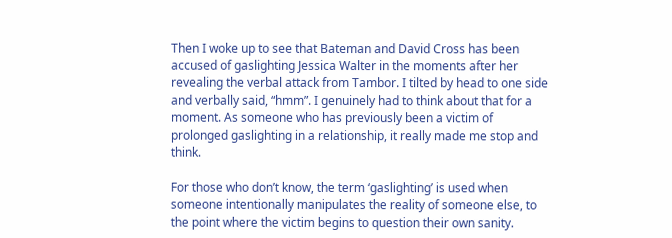Then I woke up to see that Bateman and David Cross has been accused of gaslighting Jessica Walter in the moments after her revealing the verbal attack from Tambor. I tilted by head to one side and verbally said, “hmm”. I genuinely had to think about that for a moment. As someone who has previously been a victim of prolonged gaslighting in a relationship, it really made me stop and think.

For those who don’t know, the term ‘gaslighting’ is used when someone intentionally manipulates the reality of someone else, to the point where the victim begins to question their own sanity.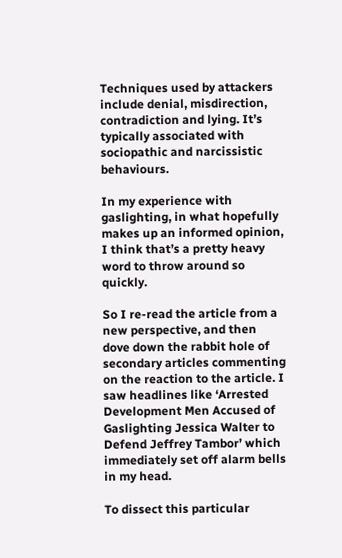Techniques used by attackers include denial, misdirection, contradiction and lying. It’s typically associated with sociopathic and narcissistic behaviours.

In my experience with gaslighting, in what hopefully makes up an informed opinion, I think that’s a pretty heavy word to throw around so quickly.

So I re-read the article from a new perspective, and then dove down the rabbit hole of secondary articles commenting on the reaction to the article. I saw headlines like ‘Arrested Development Men Accused of Gaslighting Jessica Walter to Defend Jeffrey Tambor’ which immediately set off alarm bells in my head.

To dissect this particular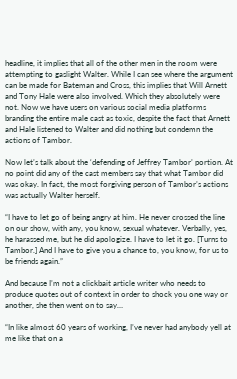headline, it implies that all of the other men in the room were attempting to gaslight Walter. While I can see where the argument can be made for Bateman and Cross, this implies that Will Arnett and Tony Hale were also involved. Which they absolutely were not. Now we have users on various social media platforms branding the entire male cast as toxic, despite the fact that Arnett and Hale listened to Walter and did nothing but condemn the actions of Tambor.

Now let’s talk about the ‘defending of Jeffrey Tambor’ portion. At no point did any of the cast members say that what Tambor did was okay. In fact, the most forgiving person of Tambor’s actions was actually Walter herself.

“I have to let go of being angry at him. He never crossed the line on our show, with any, you know, sexual whatever. Verbally, yes, he harassed me, but he did apologize. I have to let it go. [Turns to Tambor.] And I have to give you a chance to, you know, for us to be friends again.”

And because I’m not a clickbait article writer who needs to produce quotes out of context in order to shock you one way or another, she then went on to say…

“In like almost 60 years of working, I’ve never had anybody yell at me like that on a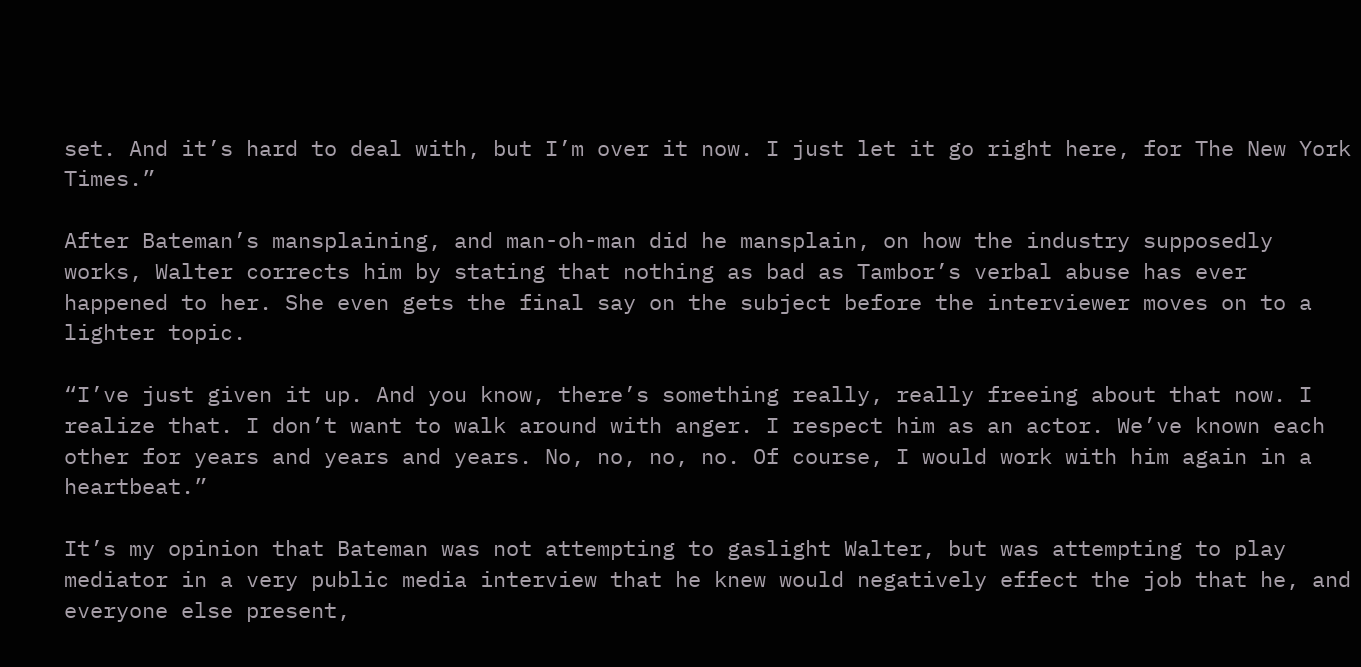set. And it’s hard to deal with, but I’m over it now. I just let it go right here, for The New York Times.”

After Bateman’s mansplaining, and man-oh-man did he mansplain, on how the industry supposedly works, Walter corrects him by stating that nothing as bad as Tambor’s verbal abuse has ever happened to her. She even gets the final say on the subject before the interviewer moves on to a lighter topic.

“I’ve just given it up. And you know, there’s something really, really freeing about that now. I realize that. I don’t want to walk around with anger. I respect him as an actor. We’ve known each other for years and years and years. No, no, no, no. Of course, I would work with him again in a heartbeat.”

It’s my opinion that Bateman was not attempting to gaslight Walter, but was attempting to play mediator in a very public media interview that he knew would negatively effect the job that he, and everyone else present,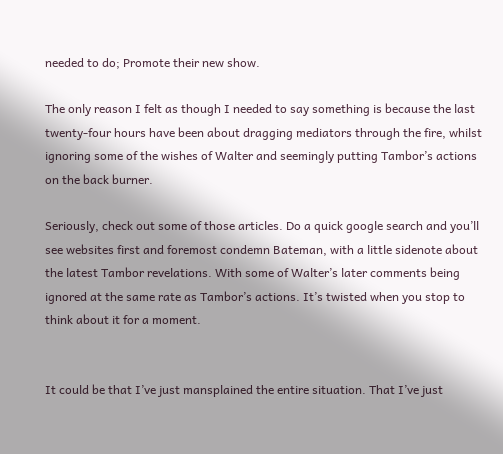needed to do; Promote their new show.

The only reason I felt as though I needed to say something is because the last twenty-four hours have been about dragging mediators through the fire, whilst ignoring some of the wishes of Walter and seemingly putting Tambor’s actions on the back burner.

Seriously, check out some of those articles. Do a quick google search and you’ll see websites first and foremost condemn Bateman, with a little sidenote about the latest Tambor revelations. With some of Walter’s later comments being ignored at the same rate as Tambor’s actions. It’s twisted when you stop to think about it for a moment.


It could be that I’ve just mansplained the entire situation. That I’ve just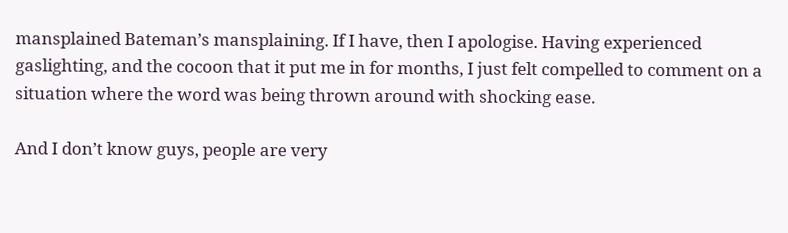mansplained Bateman’s mansplaining. If I have, then I apologise. Having experienced gaslighting, and the cocoon that it put me in for months, I just felt compelled to comment on a situation where the word was being thrown around with shocking ease.

And I don’t know guys, people are very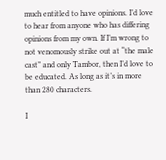much entitled to have opinions. I’d love to hear from anyone who has differing opinions from my own. If I’m wrong to not venomously strike out at “the male cast” and only Tambor, then I’d love to be educated. As long as it’s in more than 280 characters.

I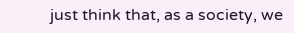just think that, as a society, we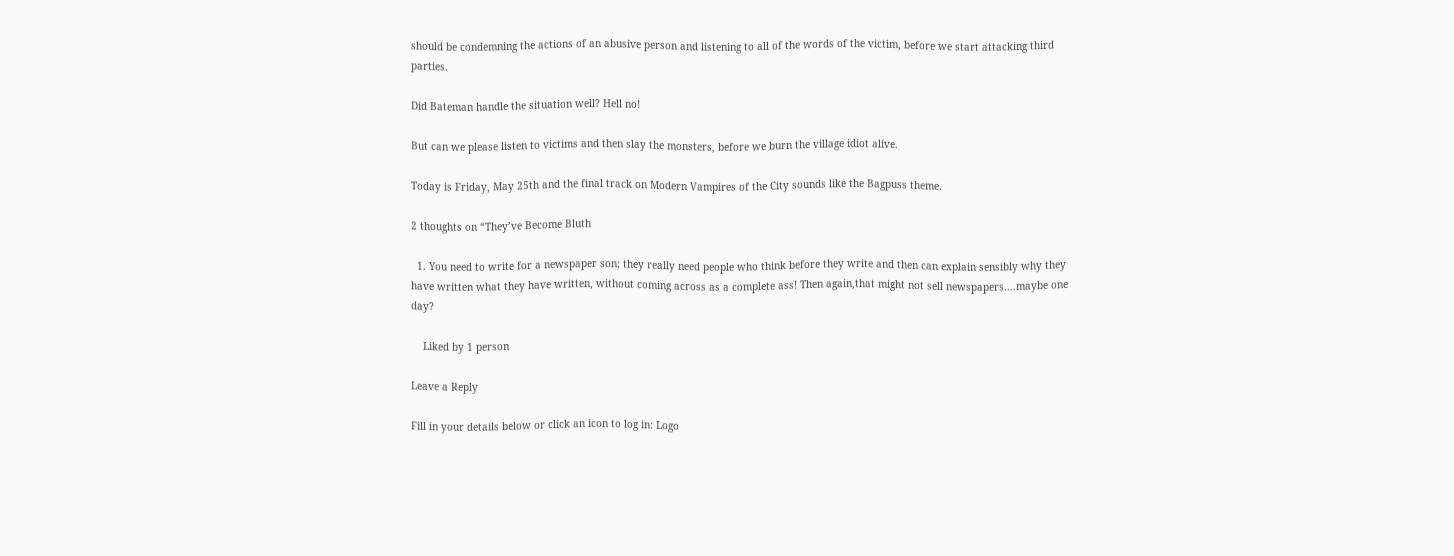should be condemning the actions of an abusive person and listening to all of the words of the victim, before we start attacking third parties.

Did Bateman handle the situation well? Hell no!

But can we please listen to victims and then slay the monsters, before we burn the village idiot alive.

Today is Friday, May 25th and the final track on Modern Vampires of the City sounds like the Bagpuss theme.

2 thoughts on “They’ve Become Bluth

  1. You need to write for a newspaper son; they really need people who think before they write and then can explain sensibly why they have written what they have written, without coming across as a complete ass! Then again,that might not sell newspapers….maybe one day?

    Liked by 1 person

Leave a Reply

Fill in your details below or click an icon to log in: Logo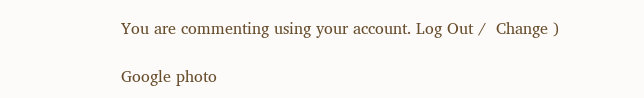You are commenting using your account. Log Out /  Change )

Google photo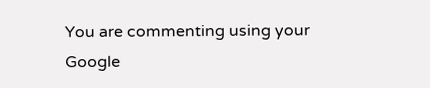You are commenting using your Google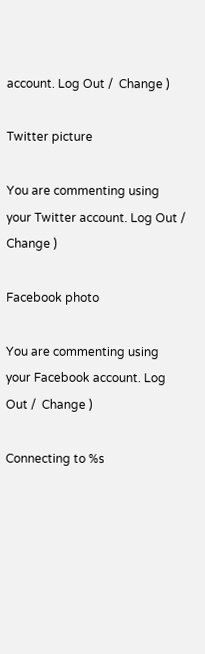account. Log Out /  Change )

Twitter picture

You are commenting using your Twitter account. Log Out /  Change )

Facebook photo

You are commenting using your Facebook account. Log Out /  Change )

Connecting to %s